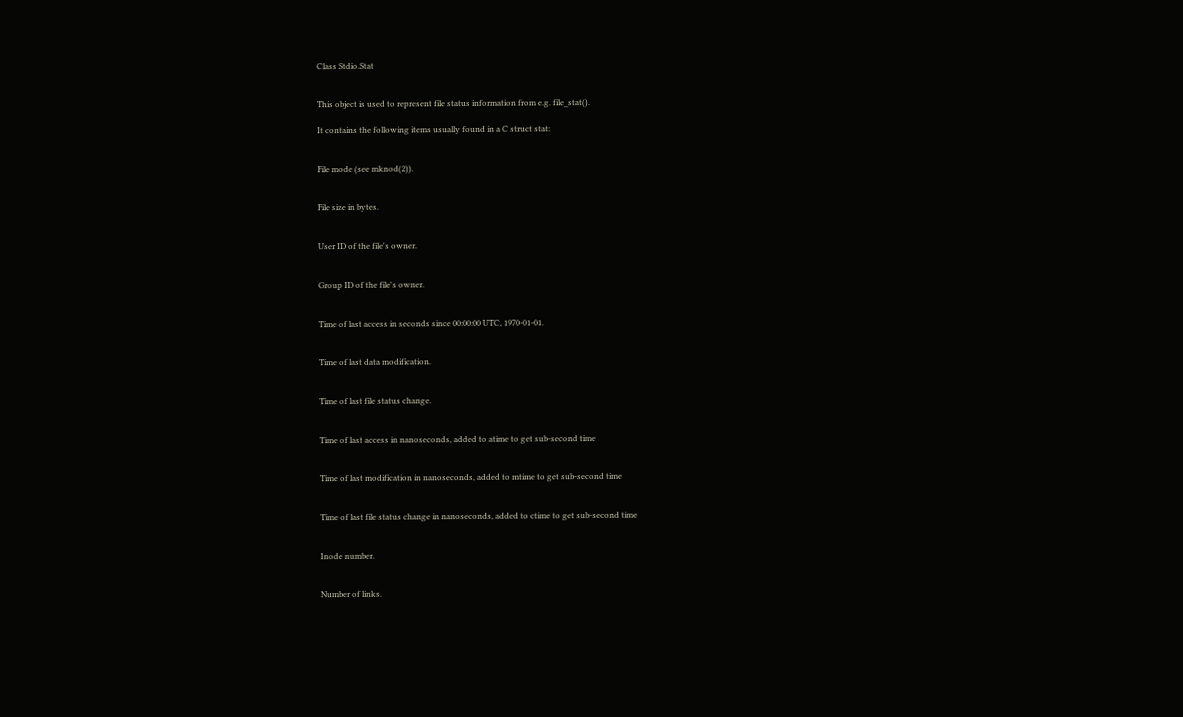Class Stdio.Stat


This object is used to represent file status information from e.g. file_stat().

It contains the following items usually found in a C struct stat:


File mode (see mknod(2)).


File size in bytes.


User ID of the file's owner.


Group ID of the file's owner.


Time of last access in seconds since 00:00:00 UTC, 1970-01-01.


Time of last data modification.


Time of last file status change.


Time of last access in nanoseconds, added to atime to get sub-second time


Time of last modification in nanoseconds, added to mtime to get sub-second time


Time of last file status change in nanoseconds, added to ctime to get sub-second time


Inode number.


Number of links.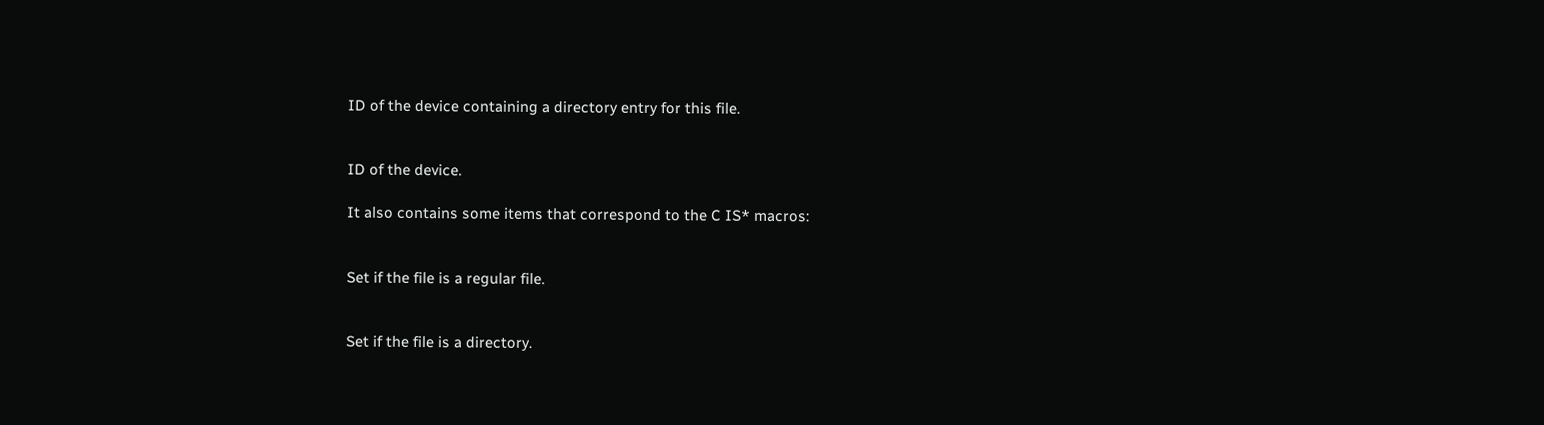ID of the device containing a directory entry for this file.


ID of the device.

It also contains some items that correspond to the C IS* macros:


Set if the file is a regular file.


Set if the file is a directory.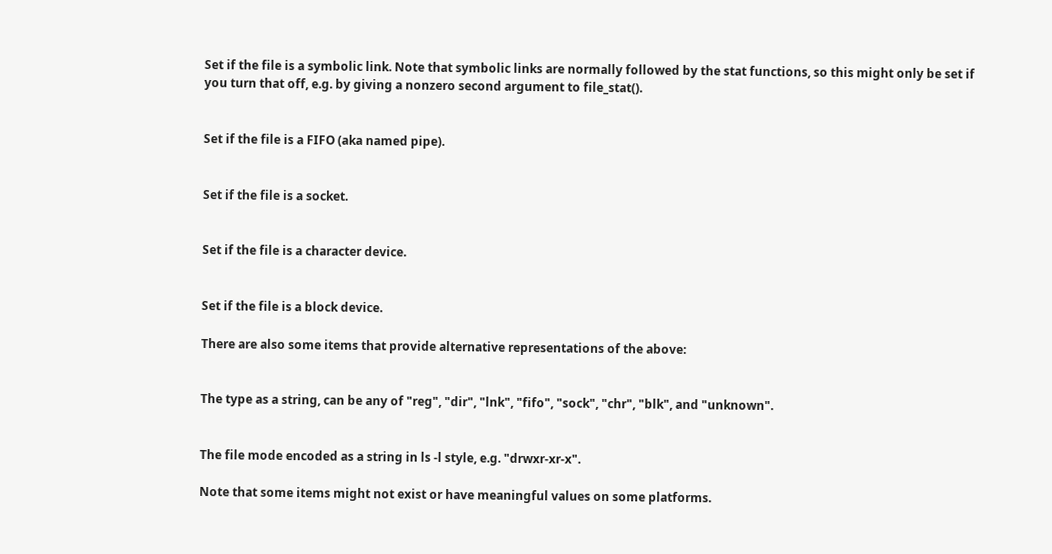Set if the file is a symbolic link. Note that symbolic links are normally followed by the stat functions, so this might only be set if you turn that off, e.g. by giving a nonzero second argument to file_stat().


Set if the file is a FIFO (aka named pipe).


Set if the file is a socket.


Set if the file is a character device.


Set if the file is a block device.

There are also some items that provide alternative representations of the above:


The type as a string, can be any of "reg", "dir", "lnk", "fifo", "sock", "chr", "blk", and "unknown".


The file mode encoded as a string in ls -l style, e.g. "drwxr-xr-x".

Note that some items might not exist or have meaningful values on some platforms.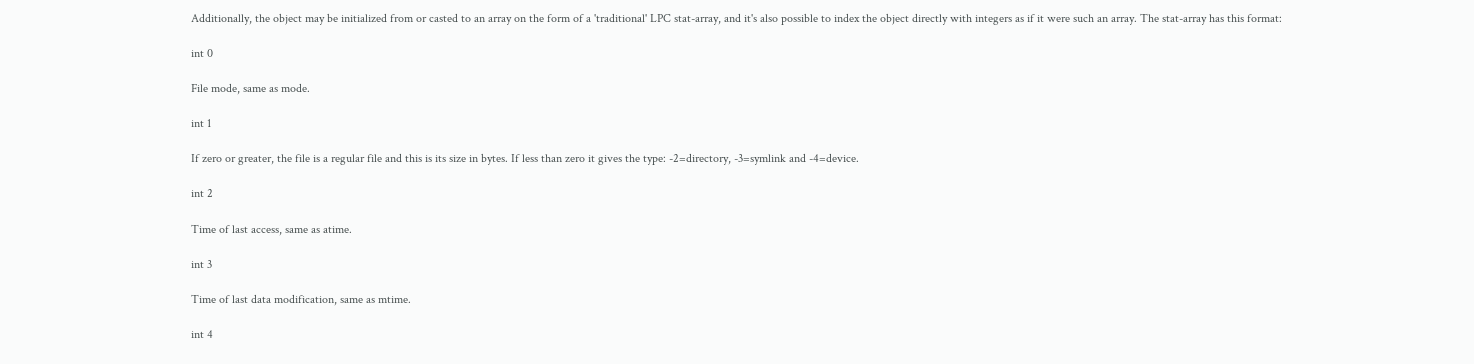Additionally, the object may be initialized from or casted to an array on the form of a 'traditional' LPC stat-array, and it's also possible to index the object directly with integers as if it were such an array. The stat-array has this format:

int 0

File mode, same as mode.

int 1

If zero or greater, the file is a regular file and this is its size in bytes. If less than zero it gives the type: -2=directory, -3=symlink and -4=device.

int 2

Time of last access, same as atime.

int 3

Time of last data modification, same as mtime.

int 4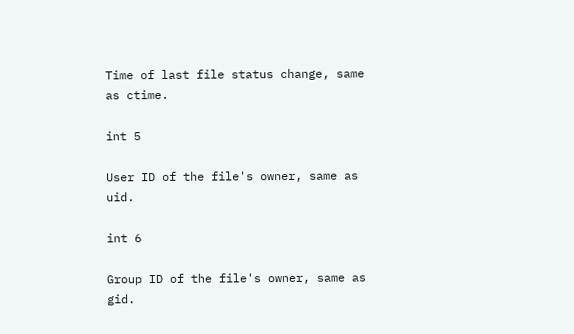Time of last file status change, same as ctime.

int 5

User ID of the file's owner, same as uid.

int 6

Group ID of the file's owner, same as gid.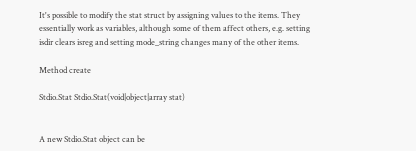It's possible to modify the stat struct by assigning values to the items. They essentially work as variables, although some of them affect others, e.g. setting isdir clears isreg and setting mode_string changes many of the other items.

Method create

Stdio.Stat Stdio.Stat(void|object|array stat)


A new Stdio.Stat object can be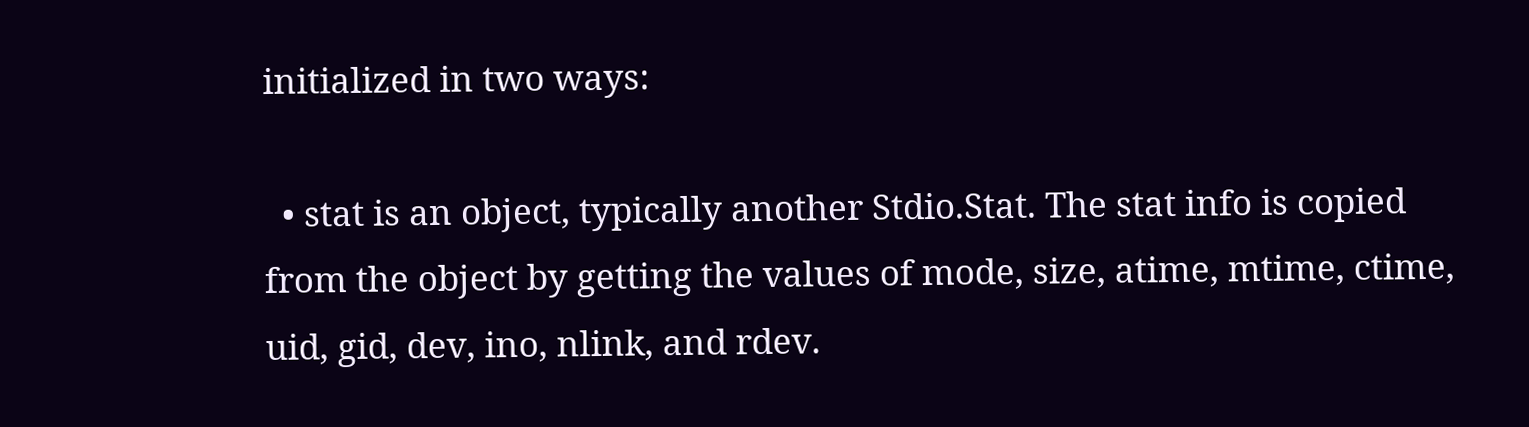initialized in two ways:

  • stat is an object, typically another Stdio.Stat. The stat info is copied from the object by getting the values of mode, size, atime, mtime, ctime, uid, gid, dev, ino, nlink, and rdev.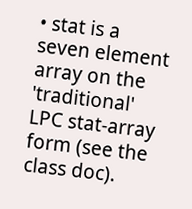• stat is a seven element array on the 'traditional' LPC stat-array form (see the class doc).